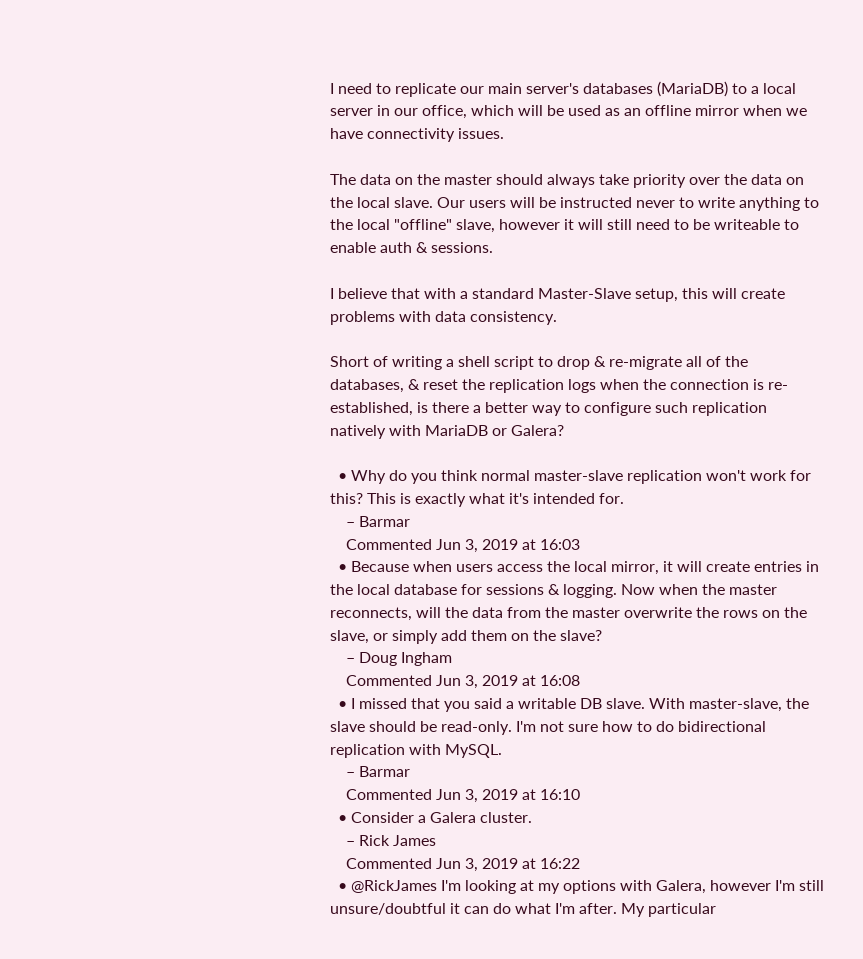I need to replicate our main server's databases (MariaDB) to a local server in our office, which will be used as an offline mirror when we have connectivity issues.

The data on the master should always take priority over the data on the local slave. Our users will be instructed never to write anything to the local "offline" slave, however it will still need to be writeable to enable auth & sessions.

I believe that with a standard Master-Slave setup, this will create problems with data consistency.

Short of writing a shell script to drop & re-migrate all of the databases, & reset the replication logs when the connection is re-established, is there a better way to configure such replication natively with MariaDB or Galera?

  • Why do you think normal master-slave replication won't work for this? This is exactly what it's intended for.
    – Barmar
    Commented Jun 3, 2019 at 16:03
  • Because when users access the local mirror, it will create entries in the local database for sessions & logging. Now when the master reconnects, will the data from the master overwrite the rows on the slave, or simply add them on the slave?
    – Doug Ingham
    Commented Jun 3, 2019 at 16:08
  • I missed that you said a writable DB slave. With master-slave, the slave should be read-only. I'm not sure how to do bidirectional replication with MySQL.
    – Barmar
    Commented Jun 3, 2019 at 16:10
  • Consider a Galera cluster.
    – Rick James
    Commented Jun 3, 2019 at 16:22
  • @RickJames I'm looking at my options with Galera, however I'm still unsure/doubtful it can do what I'm after. My particular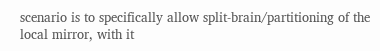scenario is to specifically allow split-brain/partitioning of the local mirror, with it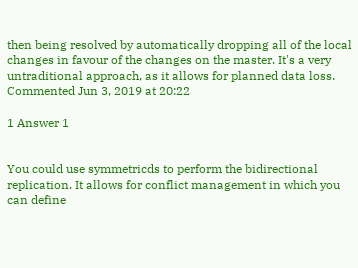then being resolved by automatically dropping all of the local changes in favour of the changes on the master. It's a very untraditional approach, as it allows for planned data loss. Commented Jun 3, 2019 at 20:22

1 Answer 1


You could use symmetricds to perform the bidirectional replication. It allows for conflict management in which you can define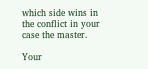which side wins in the conflict in your case the master.

Your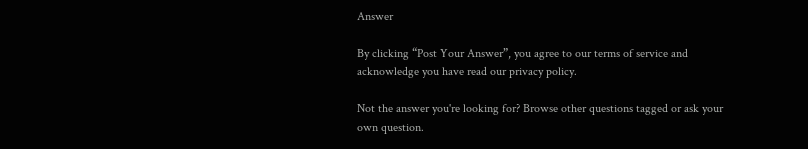Answer

By clicking “Post Your Answer”, you agree to our terms of service and acknowledge you have read our privacy policy.

Not the answer you're looking for? Browse other questions tagged or ask your own question.